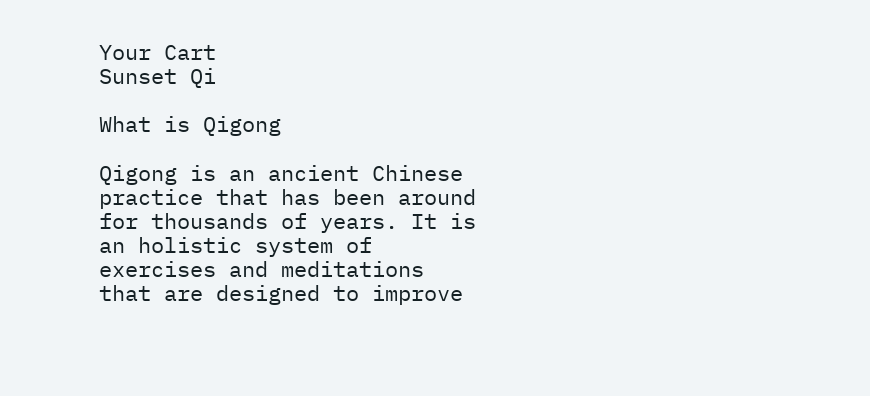Your Cart
Sunset Qi

What is Qigong

Qigong is an ancient Chinese practice that has been around for thousands of years. It is an holistic system of exercises and meditations that are designed to improve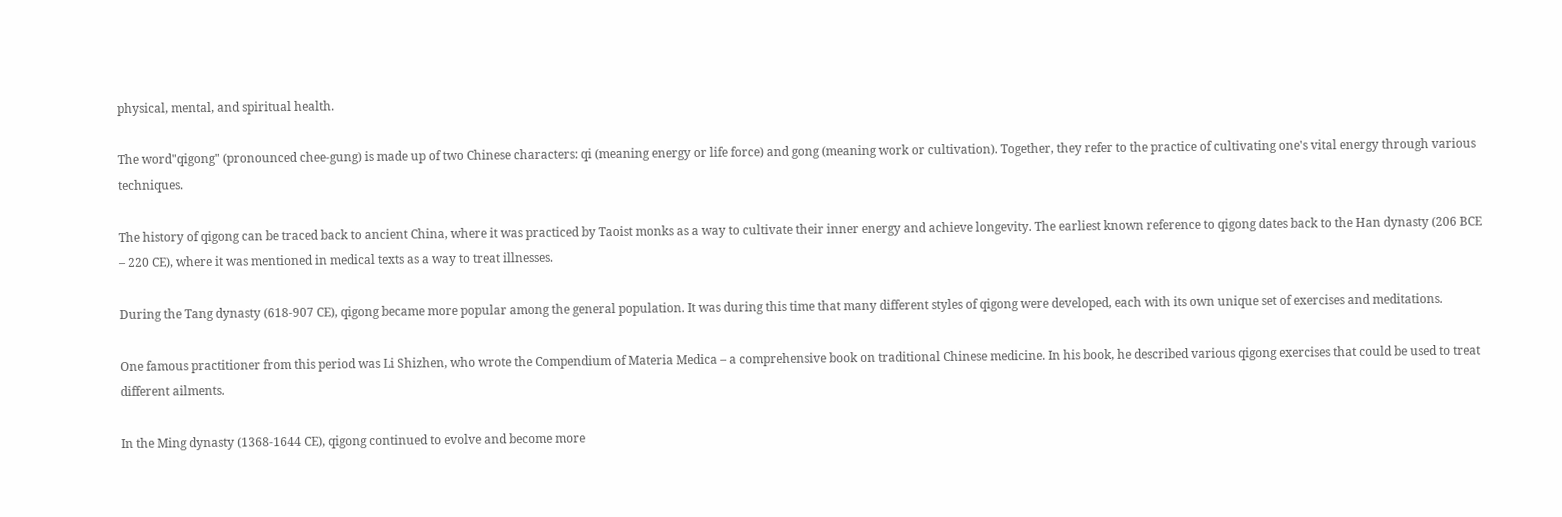physical, mental, and spiritual health.

The word"qigong" (pronounced chee-gung) is made up of two Chinese characters: qi (meaning energy or life force) and gong (meaning work or cultivation). Together, they refer to the practice of cultivating one's vital energy through various techniques.

The history of qigong can be traced back to ancient China, where it was practiced by Taoist monks as a way to cultivate their inner energy and achieve longevity. The earliest known reference to qigong dates back to the Han dynasty (206 BCE – 220 CE), where it was mentioned in medical texts as a way to treat illnesses.

During the Tang dynasty (618-907 CE), qigong became more popular among the general population. It was during this time that many different styles of qigong were developed, each with its own unique set of exercises and meditations.

One famous practitioner from this period was Li Shizhen, who wrote the Compendium of Materia Medica – a comprehensive book on traditional Chinese medicine. In his book, he described various qigong exercises that could be used to treat different ailments.

In the Ming dynasty (1368-1644 CE), qigong continued to evolve and become more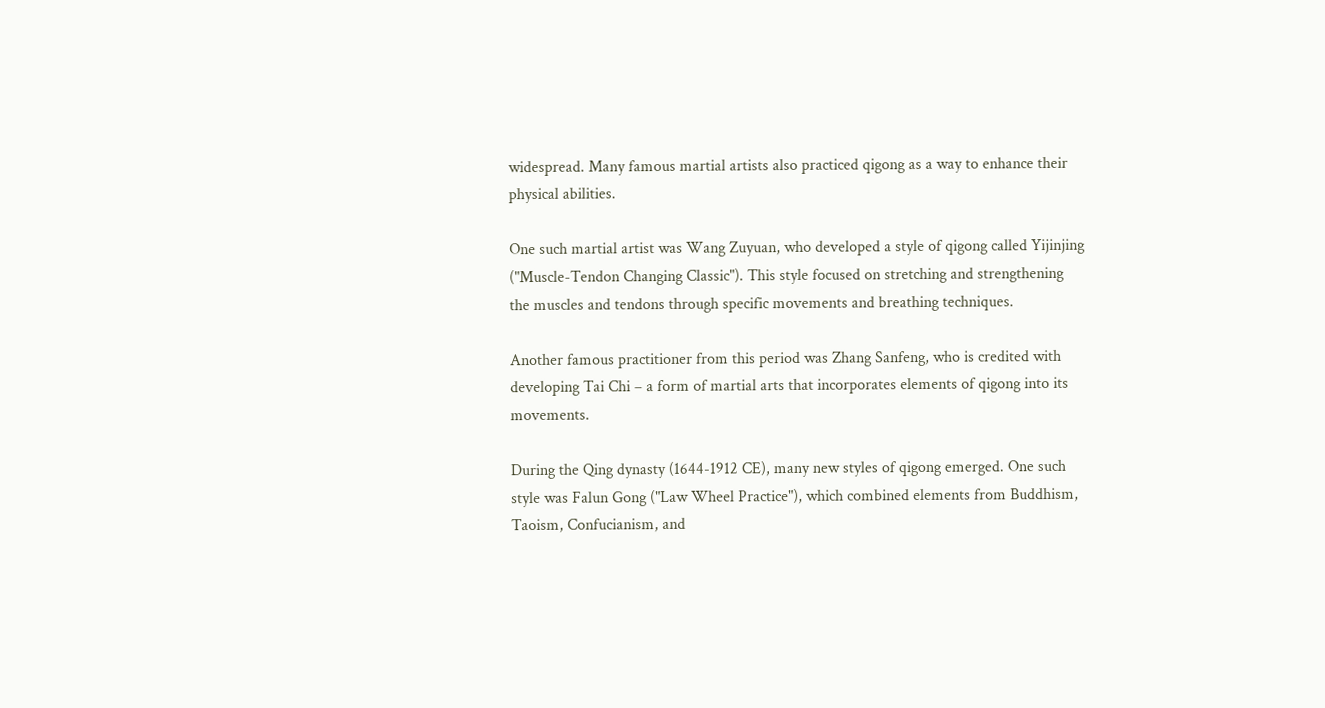widespread. Many famous martial artists also practiced qigong as a way to enhance their physical abilities.

One such martial artist was Wang Zuyuan, who developed a style of qigong called Yijinjing ("Muscle-Tendon Changing Classic"). This style focused on stretching and strengthening the muscles and tendons through specific movements and breathing techniques.

Another famous practitioner from this period was Zhang Sanfeng, who is credited with developing Tai Chi – a form of martial arts that incorporates elements of qigong into its movements.

During the Qing dynasty (1644-1912 CE), many new styles of qigong emerged. One such style was Falun Gong ("Law Wheel Practice"), which combined elements from Buddhism, Taoism, Confucianism, and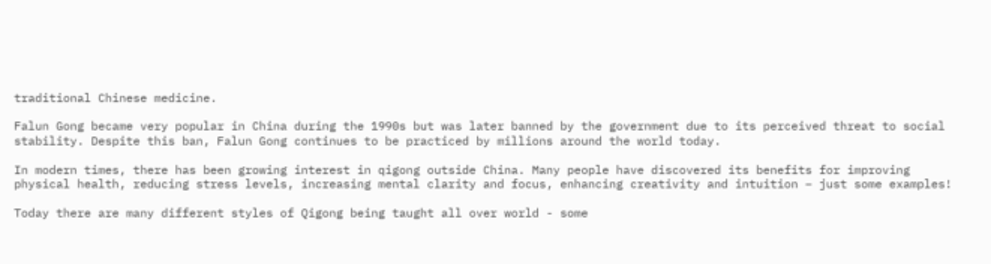traditional Chinese medicine.

Falun Gong became very popular in China during the 1990s but was later banned by the government due to its perceived threat to social stability. Despite this ban, Falun Gong continues to be practiced by millions around the world today.

In modern times, there has been growing interest in qigong outside China. Many people have discovered its benefits for improving physical health, reducing stress levels, increasing mental clarity and focus, enhancing creativity and intuition – just some examples!

Today there are many different styles of Qigong being taught all over world - some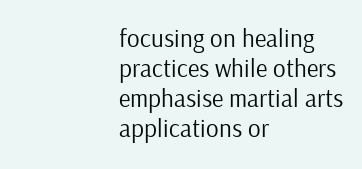focusing on healing practices while others emphasise martial arts applications or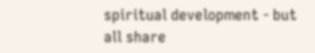spiritual development - but all share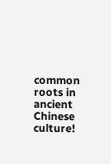common roots in ancient Chinese culture!